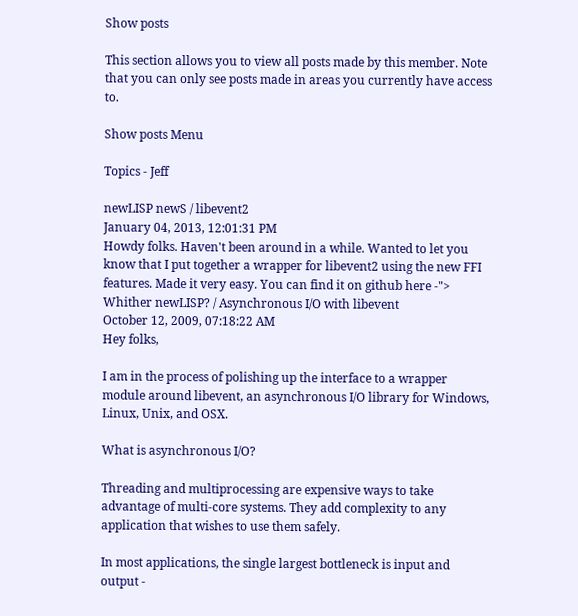Show posts

This section allows you to view all posts made by this member. Note that you can only see posts made in areas you currently have access to.

Show posts Menu

Topics - Jeff

newLISP newS / libevent2
January 04, 2013, 12:01:31 PM
Howdy folks. Haven't been around in a while. Wanted to let you know that I put together a wrapper for libevent2 using the new FFI features. Made it very easy. You can find it on github here -">
Whither newLISP? / Asynchronous I/O with libevent
October 12, 2009, 07:18:22 AM
Hey folks,

I am in the process of polishing up the interface to a wrapper module around libevent, an asynchronous I/O library for Windows, Linux, Unix, and OSX.

What is asynchronous I/O?

Threading and multiprocessing are expensive ways to take advantage of multi-core systems. They add complexity to any application that wishes to use them safely.

In most applications, the single largest bottleneck is input and output -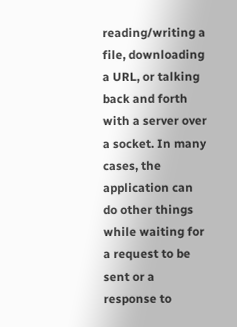reading/writing a file, downloading a URL, or talking back and forth with a server over a socket. In many cases, the application can do other things while waiting for a request to be sent or a response to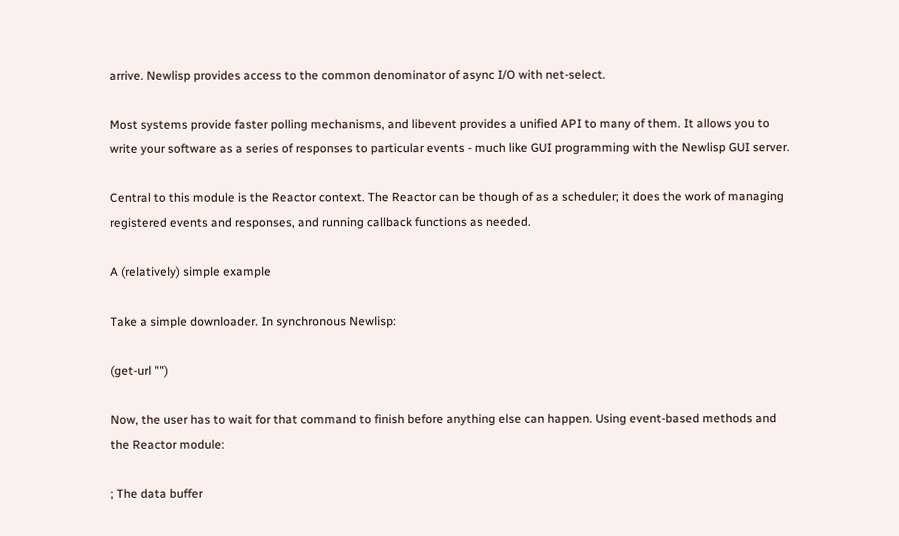arrive. Newlisp provides access to the common denominator of async I/O with net-select.

Most systems provide faster polling mechanisms, and libevent provides a unified API to many of them. It allows you to write your software as a series of responses to particular events - much like GUI programming with the Newlisp GUI server.

Central to this module is the Reactor context. The Reactor can be though of as a scheduler; it does the work of managing registered events and responses, and running callback functions as needed.

A (relatively) simple example

Take a simple downloader. In synchronous Newlisp:

(get-url "")

Now, the user has to wait for that command to finish before anything else can happen. Using event-based methods and the Reactor module:

; The data buffer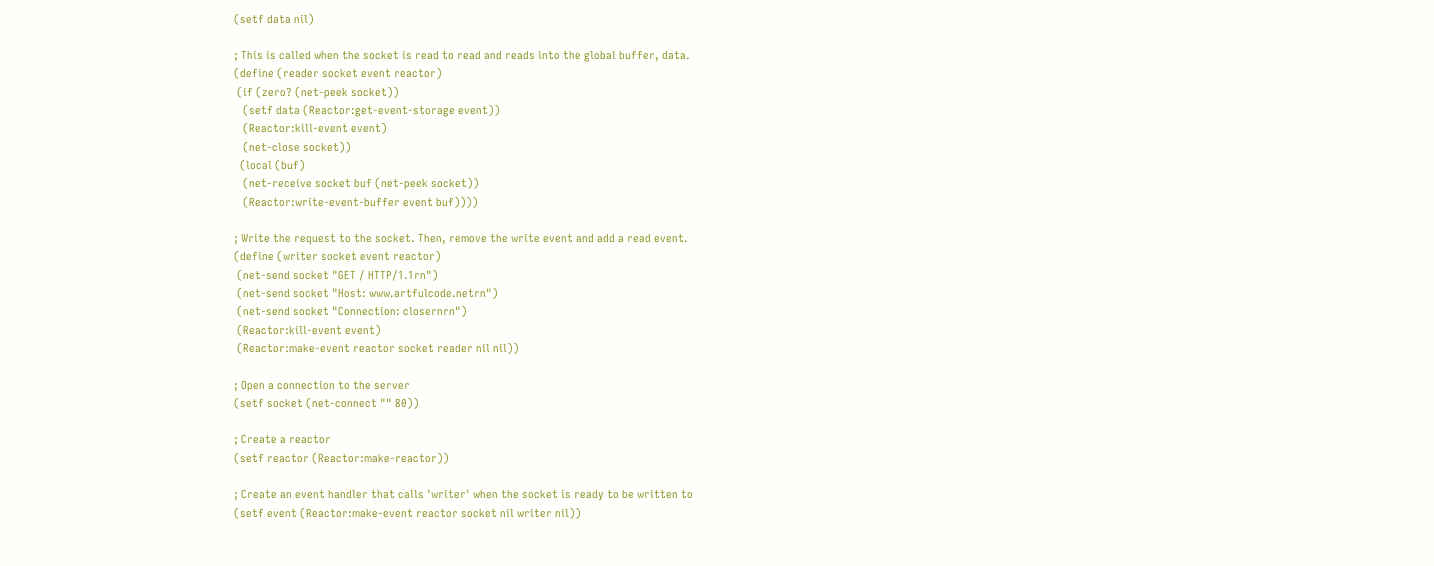(setf data nil)

; This is called when the socket is read to read and reads into the global buffer, data.
(define (reader socket event reactor)
 (if (zero? (net-peek socket))
   (setf data (Reactor:get-event-storage event))
   (Reactor:kill-event event)
   (net-close socket))
  (local (buf)
   (net-receive socket buf (net-peek socket))
   (Reactor:write-event-buffer event buf))))

; Write the request to the socket. Then, remove the write event and add a read event.
(define (writer socket event reactor)
 (net-send socket "GET / HTTP/1.1rn")
 (net-send socket "Host: www.artfulcode.netrn")
 (net-send socket "Connection: closernrn")
 (Reactor:kill-event event)
 (Reactor:make-event reactor socket reader nil nil))

; Open a connection to the server
(setf socket (net-connect "" 80))

; Create a reactor
(setf reactor (Reactor:make-reactor))

; Create an event handler that calls 'writer' when the socket is ready to be written to
(setf event (Reactor:make-event reactor socket nil writer nil))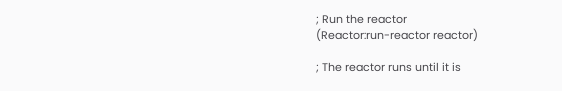; Run the reactor
(Reactor:run-reactor reactor)

; The reactor runs until it is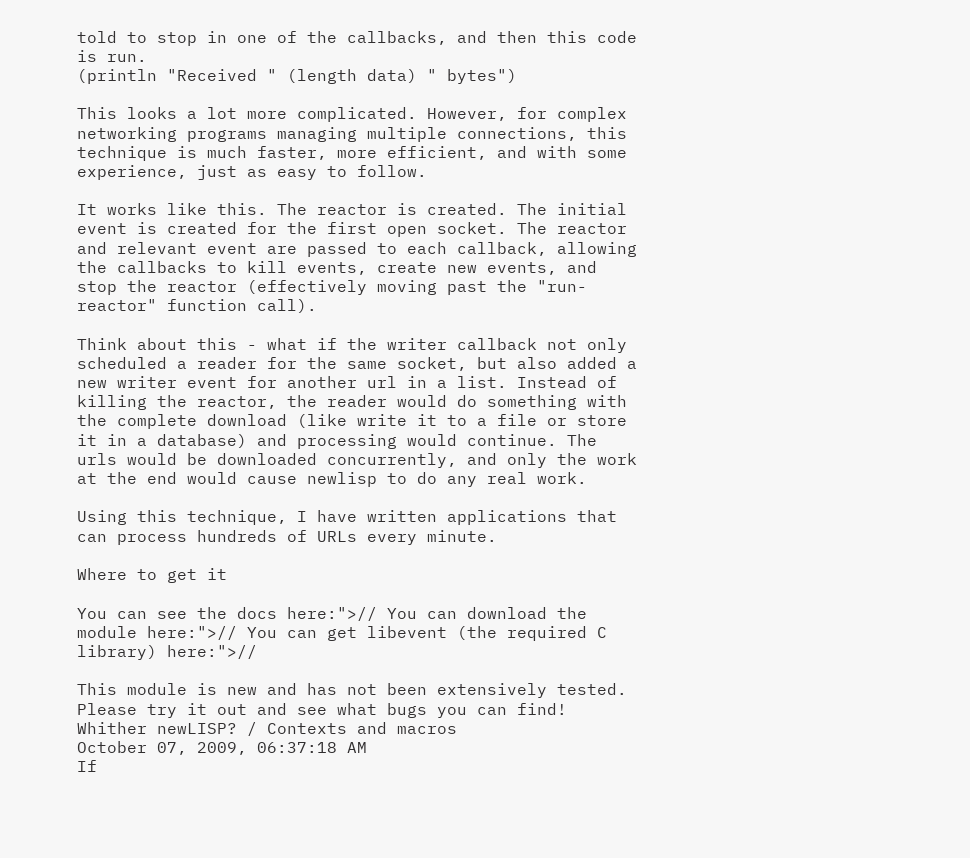told to stop in one of the callbacks, and then this code is run.
(println "Received " (length data) " bytes")

This looks a lot more complicated. However, for complex networking programs managing multiple connections, this technique is much faster, more efficient, and with some experience, just as easy to follow.

It works like this. The reactor is created. The initial event is created for the first open socket. The reactor and relevant event are passed to each callback, allowing the callbacks to kill events, create new events, and stop the reactor (effectively moving past the "run-reactor" function call).

Think about this - what if the writer callback not only scheduled a reader for the same socket, but also added a new writer event for another url in a list. Instead of killing the reactor, the reader would do something with the complete download (like write it to a file or store it in a database) and processing would continue. The urls would be downloaded concurrently, and only the work at the end would cause newlisp to do any real work.

Using this technique, I have written applications that can process hundreds of URLs every minute.

Where to get it

You can see the docs here:">// You can download the module here:">// You can get libevent (the required C library) here:">//

This module is new and has not been extensively tested. Please try it out and see what bugs you can find!
Whither newLISP? / Contexts and macros
October 07, 2009, 06:37:18 AM
If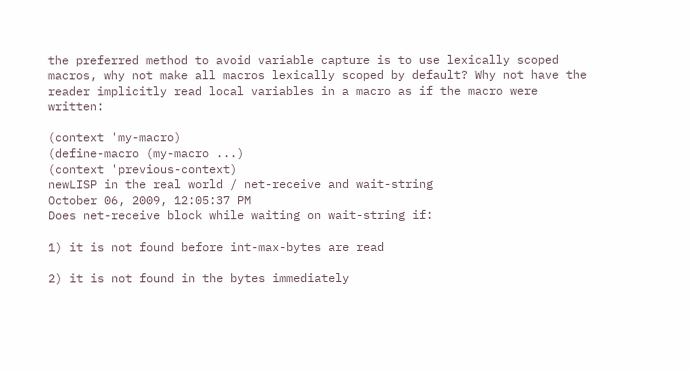the preferred method to avoid variable capture is to use lexically scoped macros, why not make all macros lexically scoped by default? Why not have the reader implicitly read local variables in a macro as if the macro were written:

(context 'my-macro)
(define-macro (my-macro ...)
(context 'previous-context)
newLISP in the real world / net-receive and wait-string
October 06, 2009, 12:05:37 PM
Does net-receive block while waiting on wait-string if:

1) it is not found before int-max-bytes are read

2) it is not found in the bytes immediately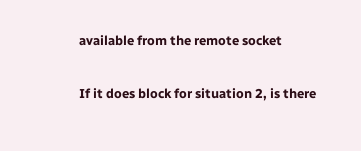available from the remote socket

If it does block for situation 2, is there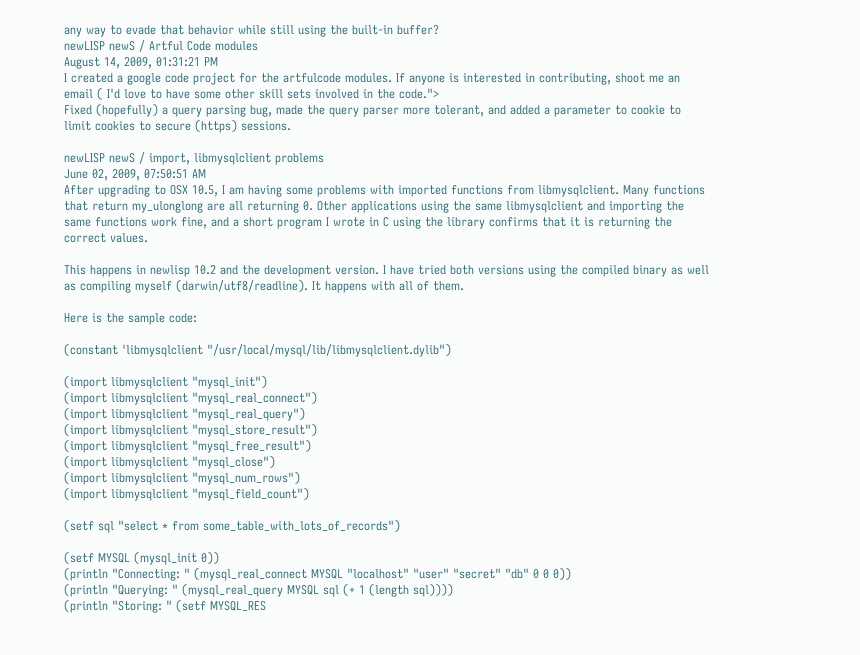any way to evade that behavior while still using the built-in buffer?
newLISP newS / Artful Code modules
August 14, 2009, 01:31:21 PM
I created a google code project for the artfulcode modules. If anyone is interested in contributing, shoot me an email ( I'd love to have some other skill sets involved in the code.">
Fixed (hopefully) a query parsing bug, made the query parser more tolerant, and added a parameter to cookie to limit cookies to secure (https) sessions.

newLISP newS / import, libmysqlclient problems
June 02, 2009, 07:50:51 AM
After upgrading to OSX 10.5, I am having some problems with imported functions from libmysqlclient. Many functions that return my_ulonglong are all returning 0. Other applications using the same libmysqlclient and importing the same functions work fine, and a short program I wrote in C using the library confirms that it is returning the correct values.

This happens in newlisp 10.2 and the development version. I have tried both versions using the compiled binary as well as compiling myself (darwin/utf8/readline). It happens with all of them.

Here is the sample code:

(constant 'libmysqlclient "/usr/local/mysql/lib/libmysqlclient.dylib")

(import libmysqlclient "mysql_init")
(import libmysqlclient "mysql_real_connect")
(import libmysqlclient "mysql_real_query")
(import libmysqlclient "mysql_store_result")
(import libmysqlclient "mysql_free_result")
(import libmysqlclient "mysql_close")
(import libmysqlclient "mysql_num_rows")
(import libmysqlclient "mysql_field_count")

(setf sql "select * from some_table_with_lots_of_records")

(setf MYSQL (mysql_init 0))
(println "Connecting: " (mysql_real_connect MYSQL "localhost" "user" "secret" "db" 0 0 0))
(println "Querying: " (mysql_real_query MYSQL sql (+ 1 (length sql))))
(println "Storing: " (setf MYSQL_RES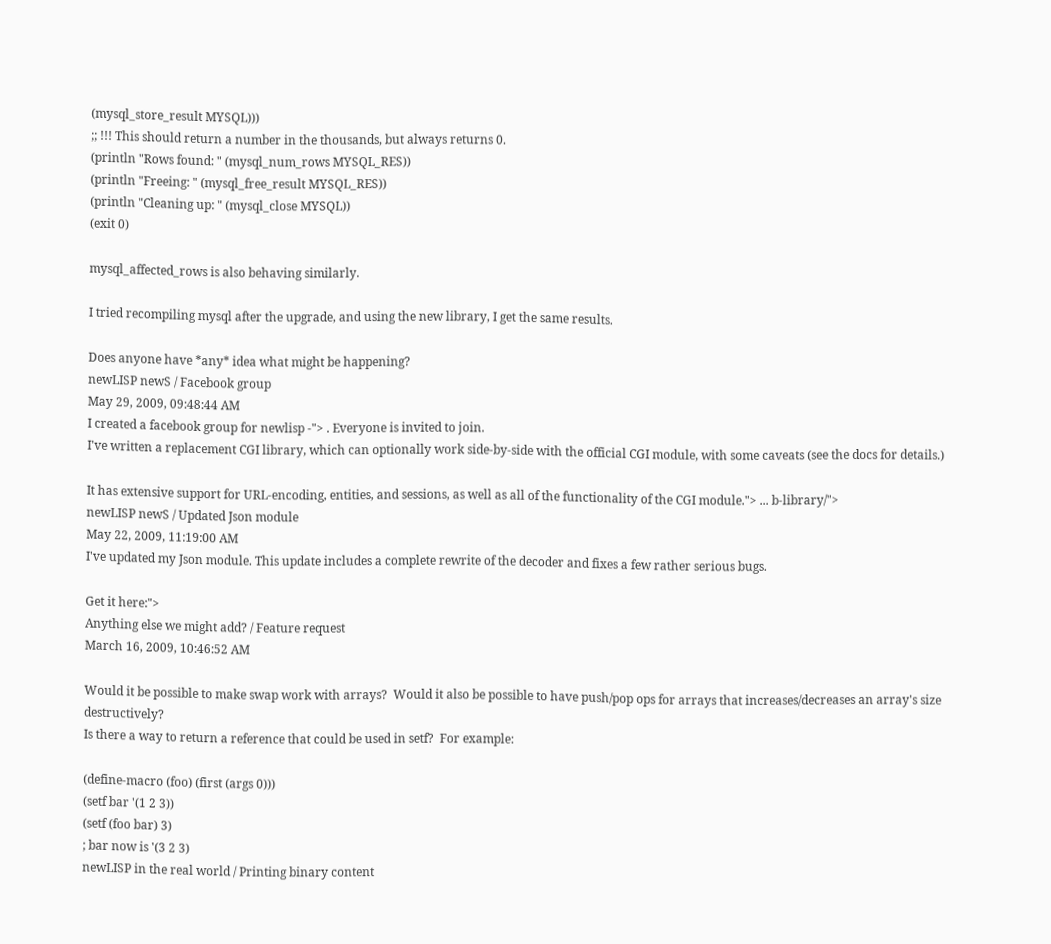(mysql_store_result MYSQL)))
;; !!! This should return a number in the thousands, but always returns 0.
(println "Rows found: " (mysql_num_rows MYSQL_RES))
(println "Freeing: " (mysql_free_result MYSQL_RES))
(println "Cleaning up: " (mysql_close MYSQL))
(exit 0)

mysql_affected_rows is also behaving similarly.

I tried recompiling mysql after the upgrade, and using the new library, I get the same results.

Does anyone have *any* idea what might be happening?
newLISP newS / Facebook group
May 29, 2009, 09:48:44 AM
I created a facebook group for newlisp -"> . Everyone is invited to join.
I've written a replacement CGI library, which can optionally work side-by-side with the official CGI module, with some caveats (see the docs for details.)

It has extensive support for URL-encoding, entities, and sessions, as well as all of the functionality of the CGI module."> ... b-library/">
newLISP newS / Updated Json module
May 22, 2009, 11:19:00 AM
I've updated my Json module. This update includes a complete rewrite of the decoder and fixes a few rather serious bugs.

Get it here:">
Anything else we might add? / Feature request
March 16, 2009, 10:46:52 AM

Would it be possible to make swap work with arrays?  Would it also be possible to have push/pop ops for arrays that increases/decreases an array's size destructively?
Is there a way to return a reference that could be used in setf?  For example:

(define-macro (foo) (first (args 0)))
(setf bar '(1 2 3))
(setf (foo bar) 3)
; bar now is '(3 2 3)
newLISP in the real world / Printing binary content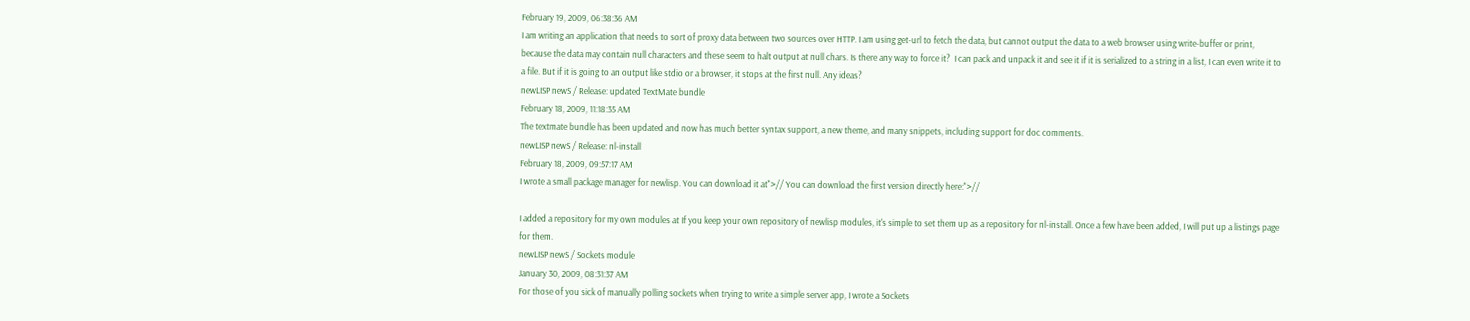February 19, 2009, 06:38:36 AM
I am writing an application that needs to sort of proxy data between two sources over HTTP. I am using get-url to fetch the data, but cannot output the data to a web browser using write-buffer or print, because the data may contain null characters and these seem to halt output at null chars. Is there any way to force it?  I can pack and unpack it and see it if it is serialized to a string in a list, I can even write it to a file. But if it is going to an output like stdio or a browser, it stops at the first null. Any ideas?
newLISP newS / Release: updated TextMate bundle
February 18, 2009, 11:18:35 AM
The textmate bundle has been updated and now has much better syntax support, a new theme, and many snippets, including support for doc comments.
newLISP newS / Release: nl-install
February 18, 2009, 09:57:17 AM
I wrote a small package manager for newlisp. You can download it at">// You can download the first version directly here:">//

I added a repository for my own modules at If you keep your own repository of newlisp modules, it's simple to set them up as a repository for nl-install. Once a few have been added, I will put up a listings page for them.
newLISP newS / Sockets module
January 30, 2009, 08:31:37 AM
For those of you sick of manually polling sockets when trying to write a simple server app, I wrote a Sockets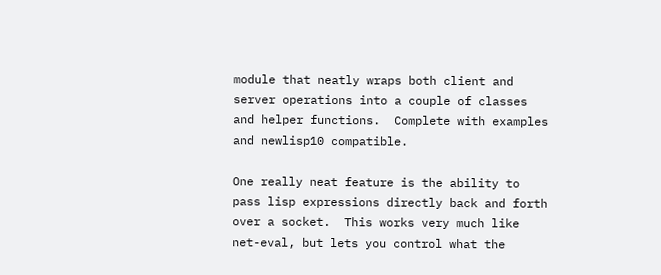module that neatly wraps both client and server operations into a couple of classes and helper functions.  Complete with examples and newlisp10 compatible.

One really neat feature is the ability to pass lisp expressions directly back and forth over a socket.  This works very much like net-eval, but lets you control what the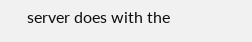server does with the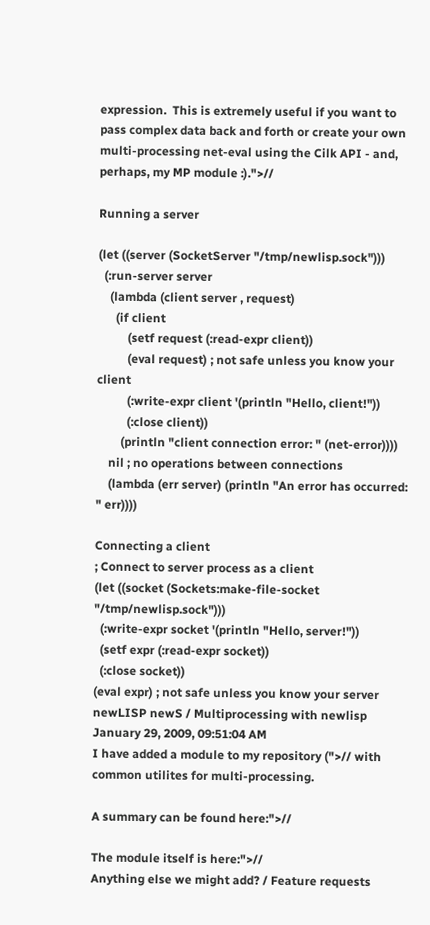expression.  This is extremely useful if you want to pass complex data back and forth or create your own multi-processing net-eval using the Cilk API - and, perhaps, my MP module :).">//

Running a server

(let ((server (SocketServer "/tmp/newlisp.sock")))
  (:run-server server
    (lambda (client server , request)
      (if client
          (setf request (:read-expr client))
          (eval request) ; not safe unless you know your client
          (:write-expr client '(println "Hello, client!"))
          (:close client))
        (println "client connection error: " (net-error))))
    nil ; no operations between connections
    (lambda (err server) (println "An error has occurred: " err))))

Connecting a client
; Connect to server process as a client
(let ((socket (Sockets:make-file-socket "/tmp/newlisp.sock")))
  (:write-expr socket '(println "Hello, server!"))
  (setf expr (:read-expr socket))
  (:close socket))
(eval expr) ; not safe unless you know your server
newLISP newS / Multiprocessing with newlisp
January 29, 2009, 09:51:04 AM
I have added a module to my repository (">// with common utilites for multi-processing.

A summary can be found here:">//

The module itself is here:">//
Anything else we might add? / Feature requests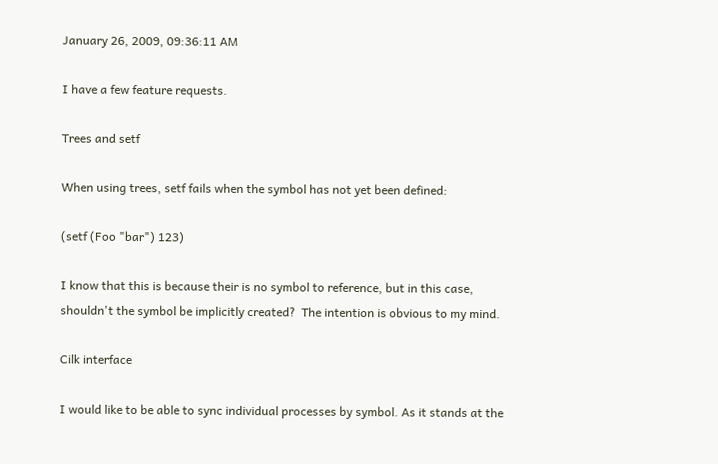January 26, 2009, 09:36:11 AM

I have a few feature requests.

Trees and setf

When using trees, setf fails when the symbol has not yet been defined:

(setf (Foo "bar") 123)

I know that this is because their is no symbol to reference, but in this case, shouldn't the symbol be implicitly created?  The intention is obvious to my mind.

Cilk interface

I would like to be able to sync individual processes by symbol. As it stands at the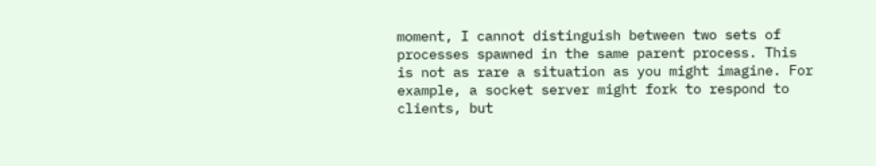moment, I cannot distinguish between two sets of processes spawned in the same parent process. This is not as rare a situation as you might imagine. For example, a socket server might fork to respond to clients, but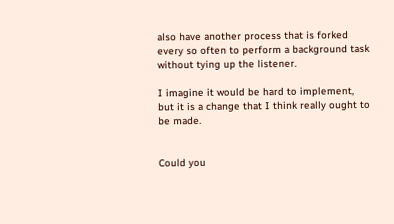also have another process that is forked every so often to perform a background task without tying up the listener.

I imagine it would be hard to implement, but it is a change that I think really ought to be made.


Could you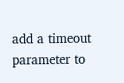add a timeout parameter to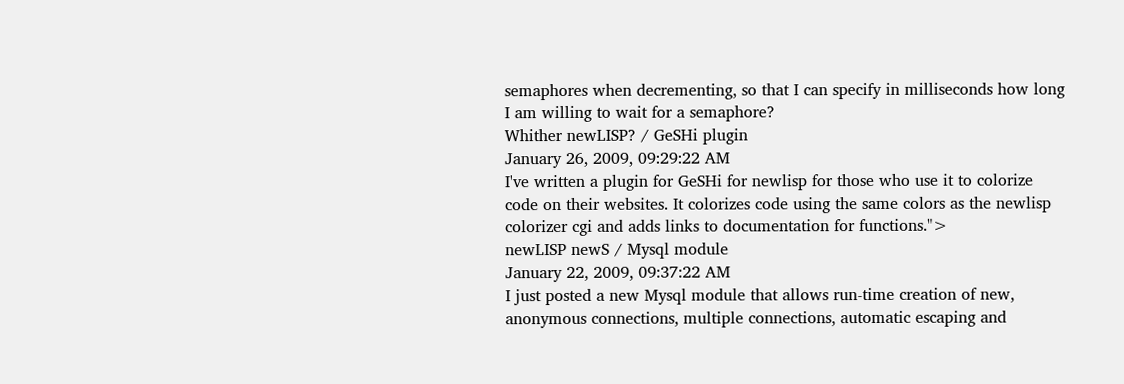semaphores when decrementing, so that I can specify in milliseconds how long I am willing to wait for a semaphore?
Whither newLISP? / GeSHi plugin
January 26, 2009, 09:29:22 AM
I've written a plugin for GeSHi for newlisp for those who use it to colorize code on their websites. It colorizes code using the same colors as the newlisp colorizer cgi and adds links to documentation for functions.">
newLISP newS / Mysql module
January 22, 2009, 09:37:22 AM
I just posted a new Mysql module that allows run-time creation of new, anonymous connections, multiple connections, automatic escaping and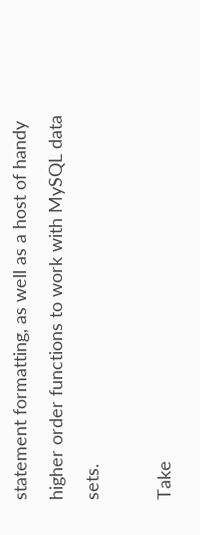statement formatting, as well as a host of handy higher order functions to work with MySQL data sets.

Take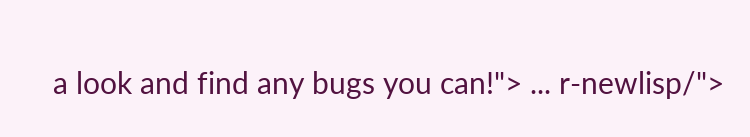a look and find any bugs you can!"> ... r-newlisp/">